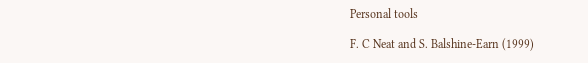Personal tools

F. C Neat and S. Balshine-Earn (1999)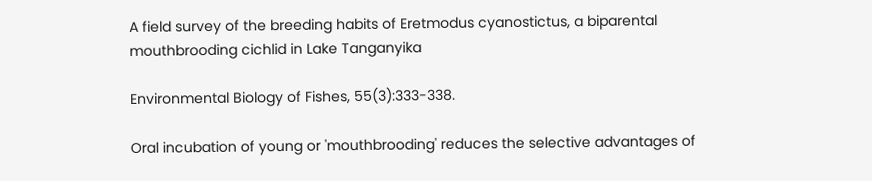A field survey of the breeding habits of Eretmodus cyanostictus, a biparental mouthbrooding cichlid in Lake Tanganyika

Environmental Biology of Fishes, 55(3):333-338.

Oral incubation of young or 'mouthbrooding' reduces the selective advantages of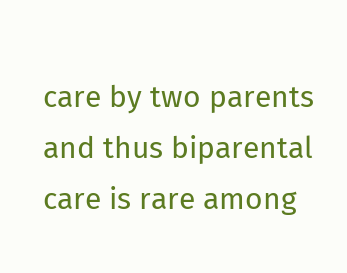care by two parents and thus biparental care is rare among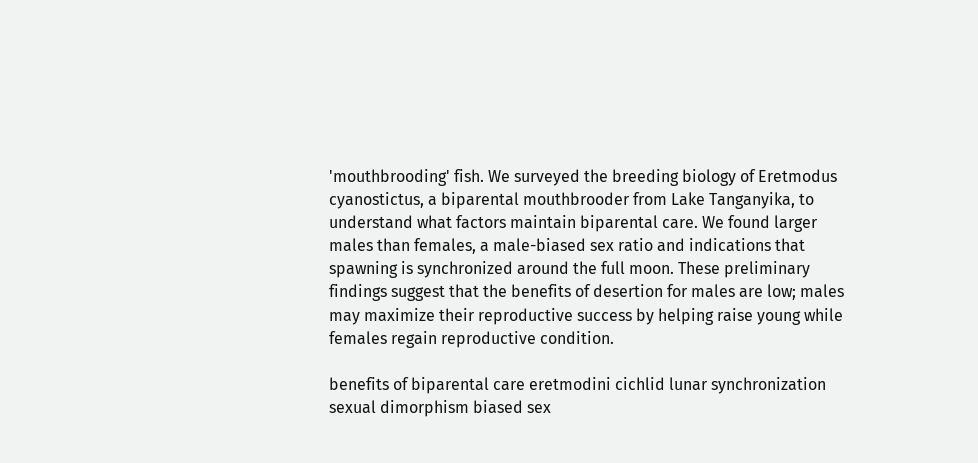'mouthbrooding' fish. We surveyed the breeding biology of Eretmodus cyanostictus, a biparental mouthbrooder from Lake Tanganyika, to understand what factors maintain biparental care. We found larger males than females, a male-biased sex ratio and indications that spawning is synchronized around the full moon. These preliminary findings suggest that the benefits of desertion for males are low; males may maximize their reproductive success by helping raise young while females regain reproductive condition.

benefits of biparental care eretmodini cichlid lunar synchronization sexual dimorphism biased sex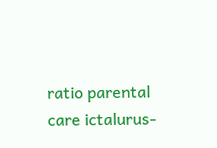ratio parental care ictalurus-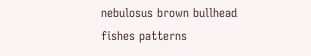nebulosus brown bullhead fishes patterns